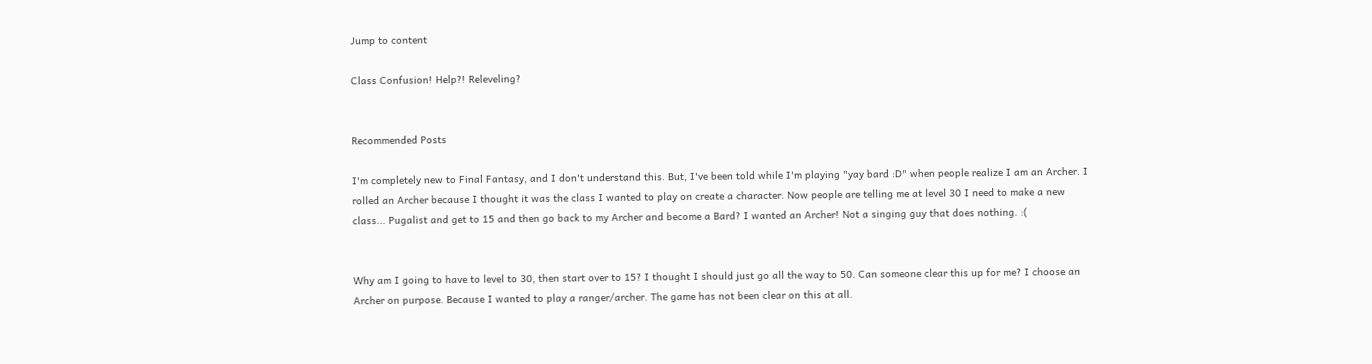Jump to content

Class Confusion! Help?! Releveling?


Recommended Posts

I'm completely new to Final Fantasy, and I don't understand this. But, I've been told while I'm playing "yay bard :D" when people realize I am an Archer. I rolled an Archer because I thought it was the class I wanted to play on create a character. Now people are telling me at level 30 I need to make a new class... Pugalist and get to 15 and then go back to my Archer and become a Bard? I wanted an Archer! Not a singing guy that does nothing. :(


Why am I going to have to level to 30, then start over to 15? I thought I should just go all the way to 50. Can someone clear this up for me? I choose an Archer on purpose. Because I wanted to play a ranger/archer. The game has not been clear on this at all.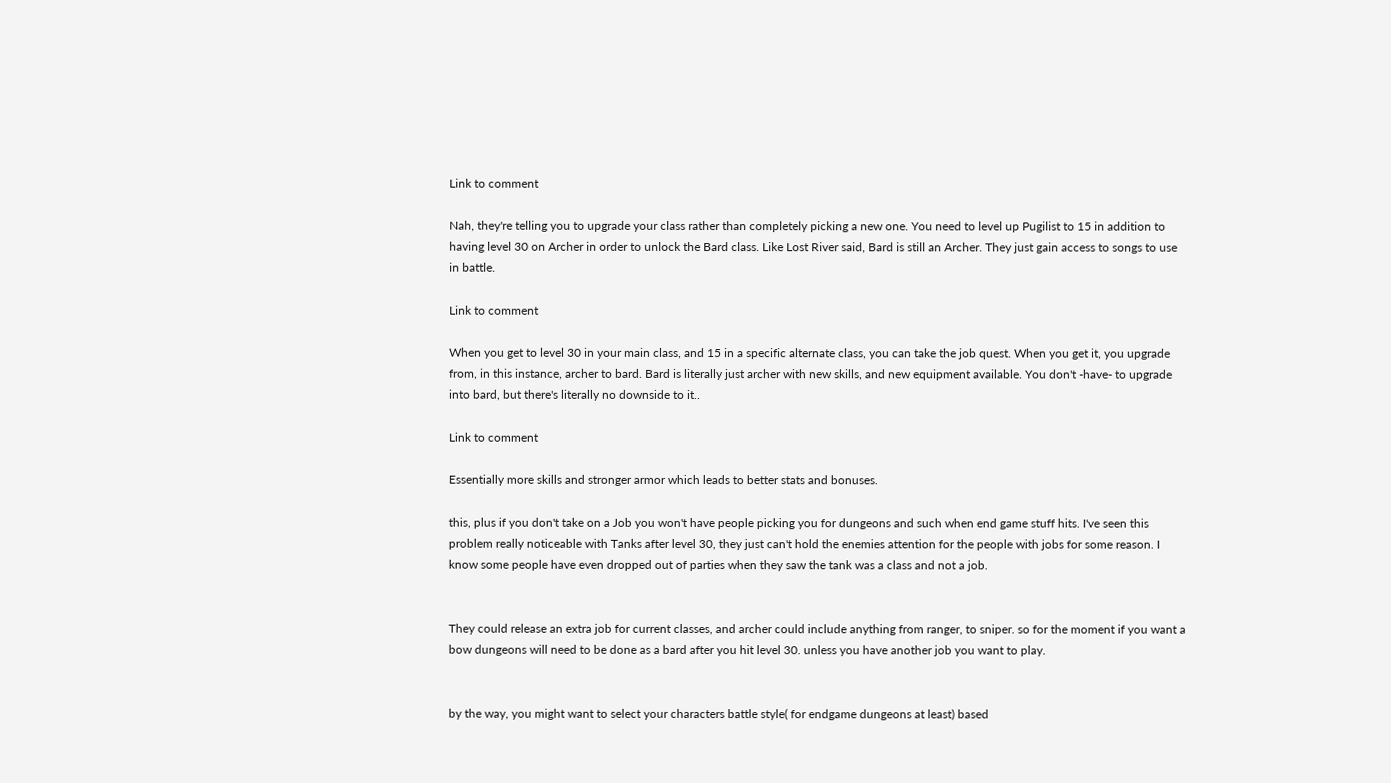Link to comment

Nah, they're telling you to upgrade your class rather than completely picking a new one. You need to level up Pugilist to 15 in addition to having level 30 on Archer in order to unlock the Bard class. Like Lost River said, Bard is still an Archer. They just gain access to songs to use in battle.

Link to comment

When you get to level 30 in your main class, and 15 in a specific alternate class, you can take the job quest. When you get it, you upgrade from, in this instance, archer to bard. Bard is literally just archer with new skills, and new equipment available. You don't -have- to upgrade into bard, but there's literally no downside to it..

Link to comment

Essentially more skills and stronger armor which leads to better stats and bonuses.

this, plus if you don't take on a Job you won't have people picking you for dungeons and such when end game stuff hits. I've seen this problem really noticeable with Tanks after level 30, they just can't hold the enemies attention for the people with jobs for some reason. I know some people have even dropped out of parties when they saw the tank was a class and not a job.


They could release an extra job for current classes, and archer could include anything from ranger, to sniper. so for the moment if you want a bow dungeons will need to be done as a bard after you hit level 30. unless you have another job you want to play.


by the way, you might want to select your characters battle style( for endgame dungeons at least) based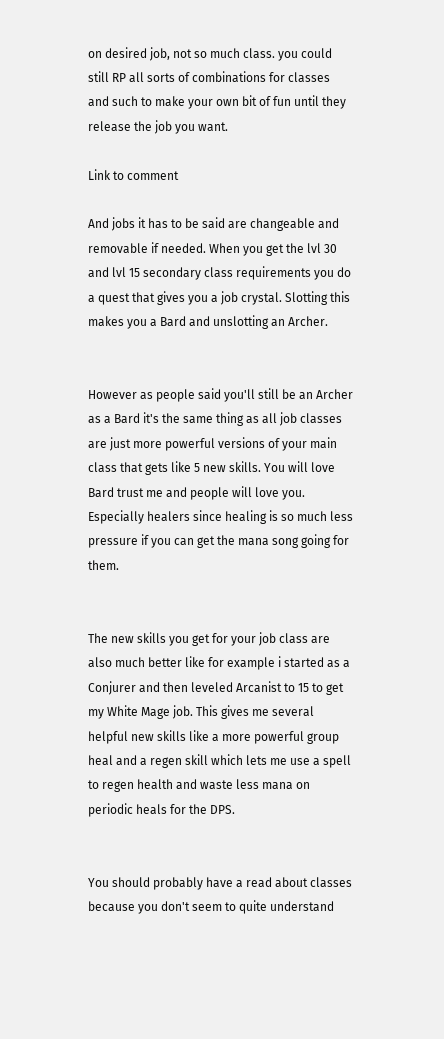on desired job, not so much class. you could still RP all sorts of combinations for classes and such to make your own bit of fun until they release the job you want.

Link to comment

And jobs it has to be said are changeable and removable if needed. When you get the lvl 30 and lvl 15 secondary class requirements you do a quest that gives you a job crystal. Slotting this makes you a Bard and unslotting an Archer.


However as people said you'll still be an Archer as a Bard it's the same thing as all job classes are just more powerful versions of your main class that gets like 5 new skills. You will love Bard trust me and people will love you. Especially healers since healing is so much less pressure if you can get the mana song going for them.


The new skills you get for your job class are also much better like for example i started as a Conjurer and then leveled Arcanist to 15 to get my White Mage job. This gives me several helpful new skills like a more powerful group heal and a regen skill which lets me use a spell to regen health and waste less mana on periodic heals for the DPS.


You should probably have a read about classes because you don't seem to quite understand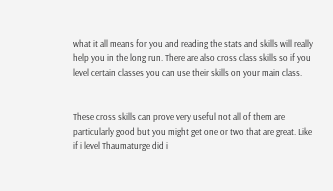what it all means for you and reading the stats and skills will really help you in the long run. There are also cross class skills so if you level certain classes you can use their skills on your main class.


These cross skills can prove very useful not all of them are particularly good but you might get one or two that are great. Like if i level Thaumaturge did i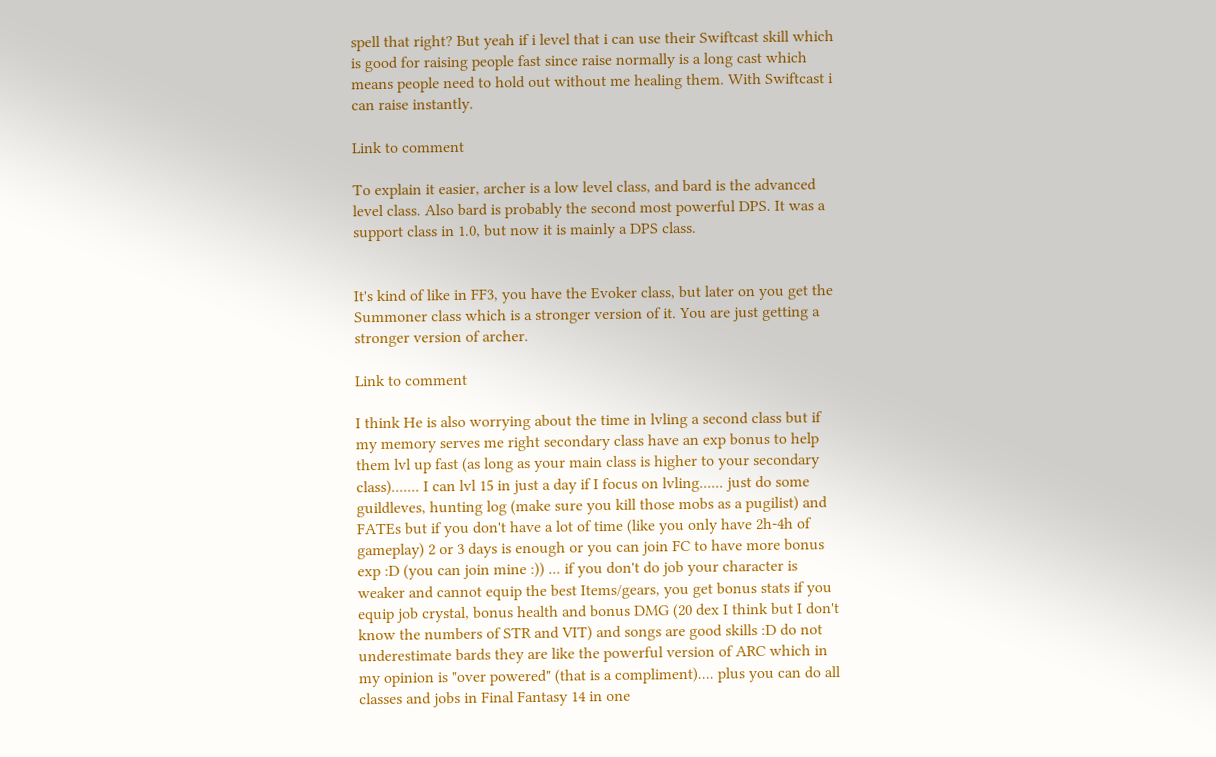spell that right? But yeah if i level that i can use their Swiftcast skill which is good for raising people fast since raise normally is a long cast which means people need to hold out without me healing them. With Swiftcast i can raise instantly.

Link to comment

To explain it easier, archer is a low level class, and bard is the advanced level class. Also bard is probably the second most powerful DPS. It was a support class in 1.0, but now it is mainly a DPS class.


It's kind of like in FF3, you have the Evoker class, but later on you get the Summoner class which is a stronger version of it. You are just getting a stronger version of archer.

Link to comment

I think He is also worrying about the time in lvling a second class but if my memory serves me right secondary class have an exp bonus to help them lvl up fast (as long as your main class is higher to your secondary class)....... I can lvl 15 in just a day if I focus on lvling...... just do some guildleves, hunting log (make sure you kill those mobs as a pugilist) and FATEs but if you don't have a lot of time (like you only have 2h-4h of gameplay) 2 or 3 days is enough or you can join FC to have more bonus exp :D (you can join mine :)) ... if you don't do job your character is weaker and cannot equip the best Items/gears, you get bonus stats if you equip job crystal, bonus health and bonus DMG (20 dex I think but I don't know the numbers of STR and VIT) and songs are good skills :D do not underestimate bards they are like the powerful version of ARC which in my opinion is "over powered" (that is a compliment).... plus you can do all classes and jobs in Final Fantasy 14 in one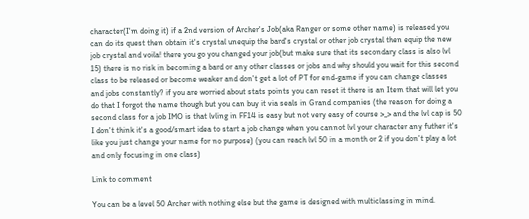character(I'm doing it) if a 2nd version of Archer's Job(aka Ranger or some other name) is released you can do its quest then obtain it's crystal unequip the bard's crystal or other job crystal then equip the new job crystal and voila! there you go you changed your job(but make sure that its secondary class is also lvl 15) there is no risk in becoming a bard or any other classes or jobs and why should you wait for this second class to be released or become weaker and don't get a lot of PT for end-game if you can change classes and jobs constantly? if you are worried about stats points you can reset it there is an Item that will let you do that I forgot the name though but you can buy it via seals in Grand companies (the reason for doing a second class for a job IMO is that lvling in FF14 is easy but not very easy of course >_> and the lvl cap is 50 I don't think it's a good/smart idea to start a job change when you cannot lvl your character any futher it's like you just change your name for no purpose) (you can reach lvl 50 in a month or 2 if you don't play a lot and only focusing in one class)

Link to comment

You can be a level 50 Archer with nothing else but the game is designed with multiclassing in mind.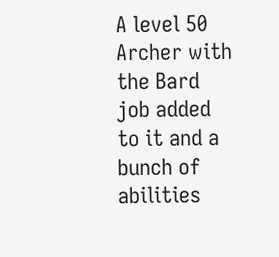A level 50 Archer with the Bard job added to it and a bunch of abilities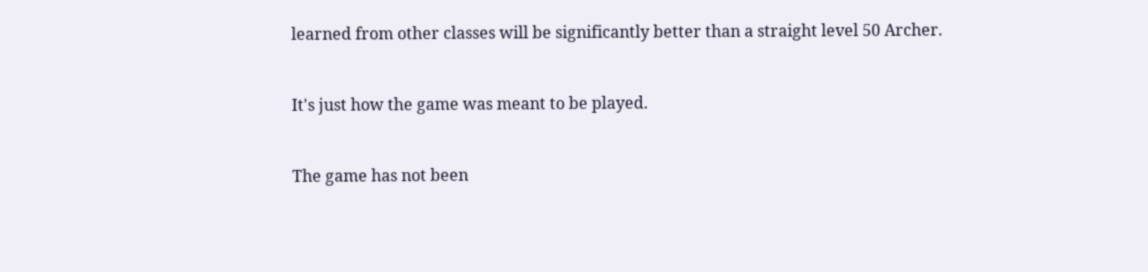learned from other classes will be significantly better than a straight level 50 Archer.


It's just how the game was meant to be played.


The game has not been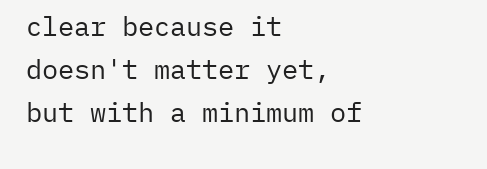clear because it doesn't matter yet, but with a minimum of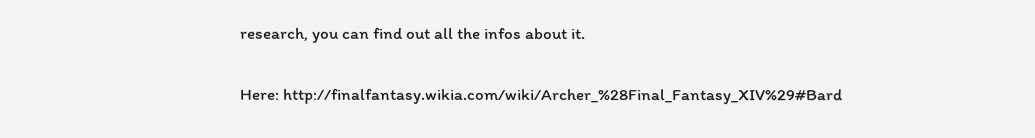research, you can find out all the infos about it.


Here: http://finalfantasy.wikia.com/wiki/Archer_%28Final_Fantasy_XIV%29#Bard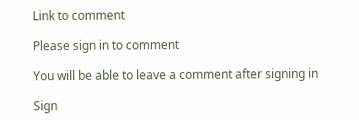Link to comment

Please sign in to comment

You will be able to leave a comment after signing in

Sign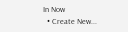In Now
  • Create New...